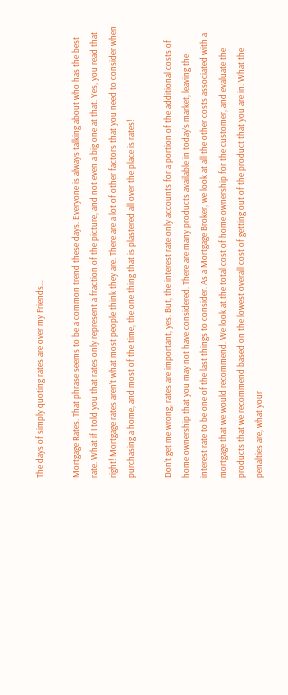The days of simply quoting rates are over my Friends…

Mortgage Rates. That phrase seems to be a common trend these days. Everyone is always talking about who has the best rate. What if I told you that rates only represent a fraction of the picture, and not even a big one at that. Yes, you read that right! Mortgage rates aren’t what most people think they are. There are a lot of other factors that you need to consider when purchasing a home, and most of the time, the one thing that is plastered all over the place is rates!

Don’t get me wrong, rates are important, yes. But, the interest rate only accounts for a portion of the additional costs of home ownership that you may not have considered. There are many products available in today’s market, leaving the interest rate to be one of the last things to consider. As a Mortgage Broker, we look at all the other costs associated with a mortgage that we would recommend. We look at the total cost of home ownership for the customer, and evaluate the products that we recommend based on the lowest overall cost of getting out of the product that you are in. What the penalties are, what your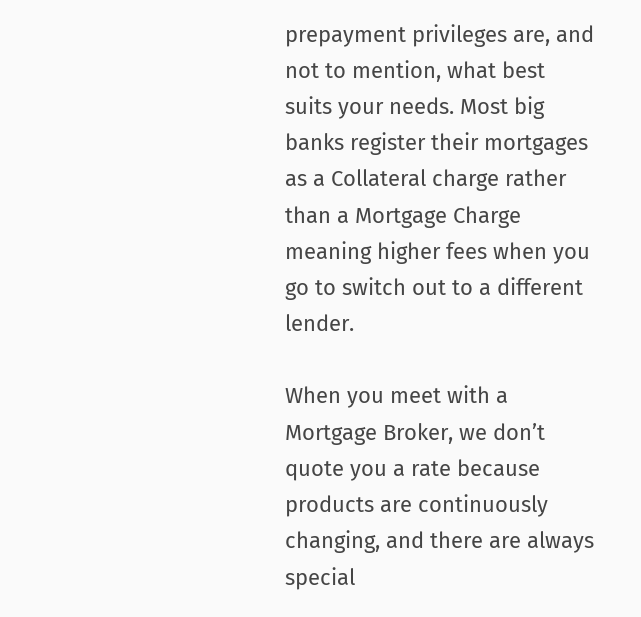prepayment privileges are, and not to mention, what best suits your needs. Most big banks register their mortgages as a Collateral charge rather than a Mortgage Charge meaning higher fees when you go to switch out to a different lender.

When you meet with a Mortgage Broker, we don’t quote you a rate because products are continuously changing, and there are always special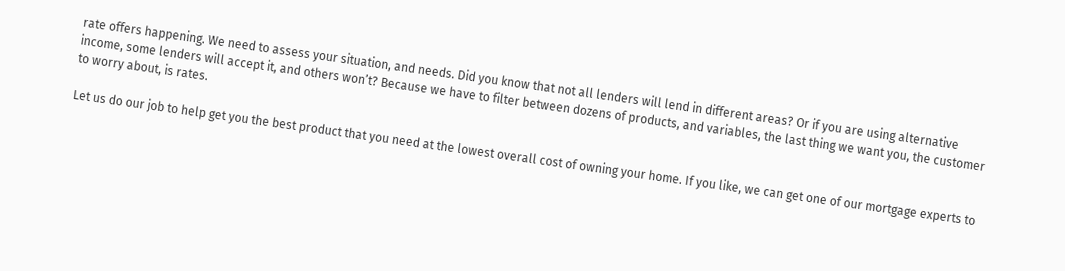rate offers happening. We need to assess your situation, and needs. Did you know that not all lenders will lend in different areas? Or if you are using alternative income, some lenders will accept it, and others won’t? Because we have to filter between dozens of products, and variables, the last thing we want you, the customer to worry about, is rates.

Let us do our job to help get you the best product that you need at the lowest overall cost of owning your home. If you like, we can get one of our mortgage experts to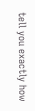tell you exactly how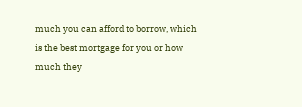much you can afford to borrow, which is the best mortgage for you or how much they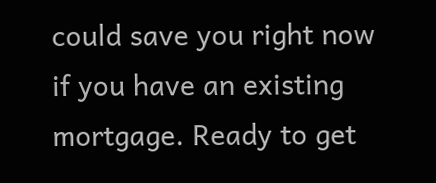could save you right now if you have an existing mortgage. Ready to get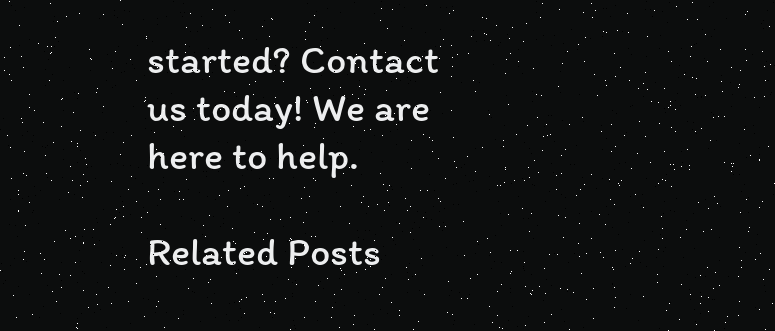started? Contact us today! We are here to help.

Related Posts